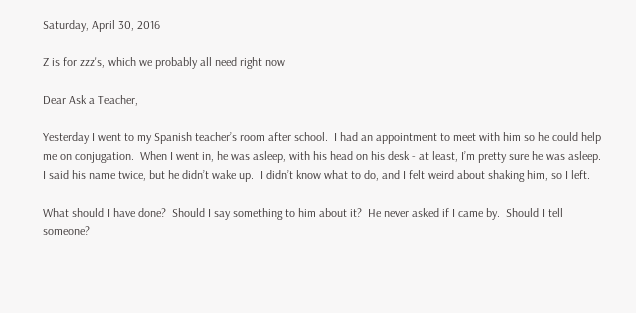Saturday, April 30, 2016

Z is for zzz's, which we probably all need right now

Dear Ask a Teacher,

Yesterday I went to my Spanish teacher’s room after school.  I had an appointment to meet with him so he could help me on conjugation.  When I went in, he was asleep, with his head on his desk - at least, I’m pretty sure he was asleep.  I said his name twice, but he didn’t wake up.  I didn’t know what to do, and I felt weird about shaking him, so I left.

What should I have done?  Should I say something to him about it?  He never asked if I came by.  Should I tell someone?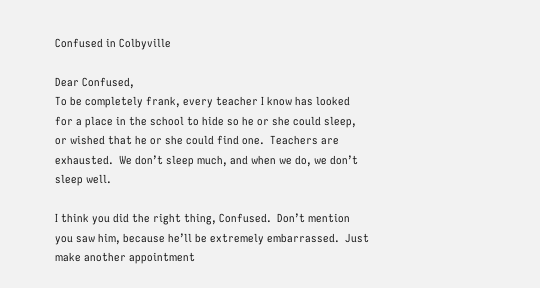Confused in Colbyville

Dear Confused,
To be completely frank, every teacher I know has looked for a place in the school to hide so he or she could sleep, or wished that he or she could find one.  Teachers are exhausted.  We don’t sleep much, and when we do, we don’t sleep well.

I think you did the right thing, Confused.  Don’t mention you saw him, because he’ll be extremely embarrassed.  Just make another appointment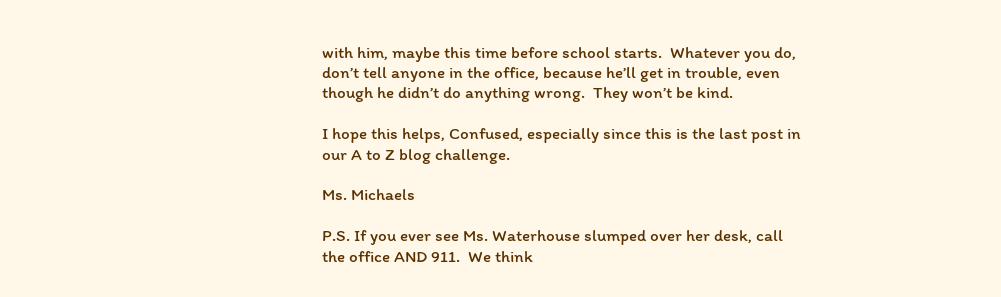with him, maybe this time before school starts.  Whatever you do, don’t tell anyone in the office, because he’ll get in trouble, even though he didn’t do anything wrong.  They won’t be kind.

I hope this helps, Confused, especially since this is the last post in our A to Z blog challenge.

Ms. Michaels

P.S. If you ever see Ms. Waterhouse slumped over her desk, call the office AND 911.  We think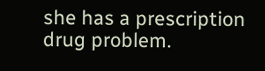she has a prescription drug problem.